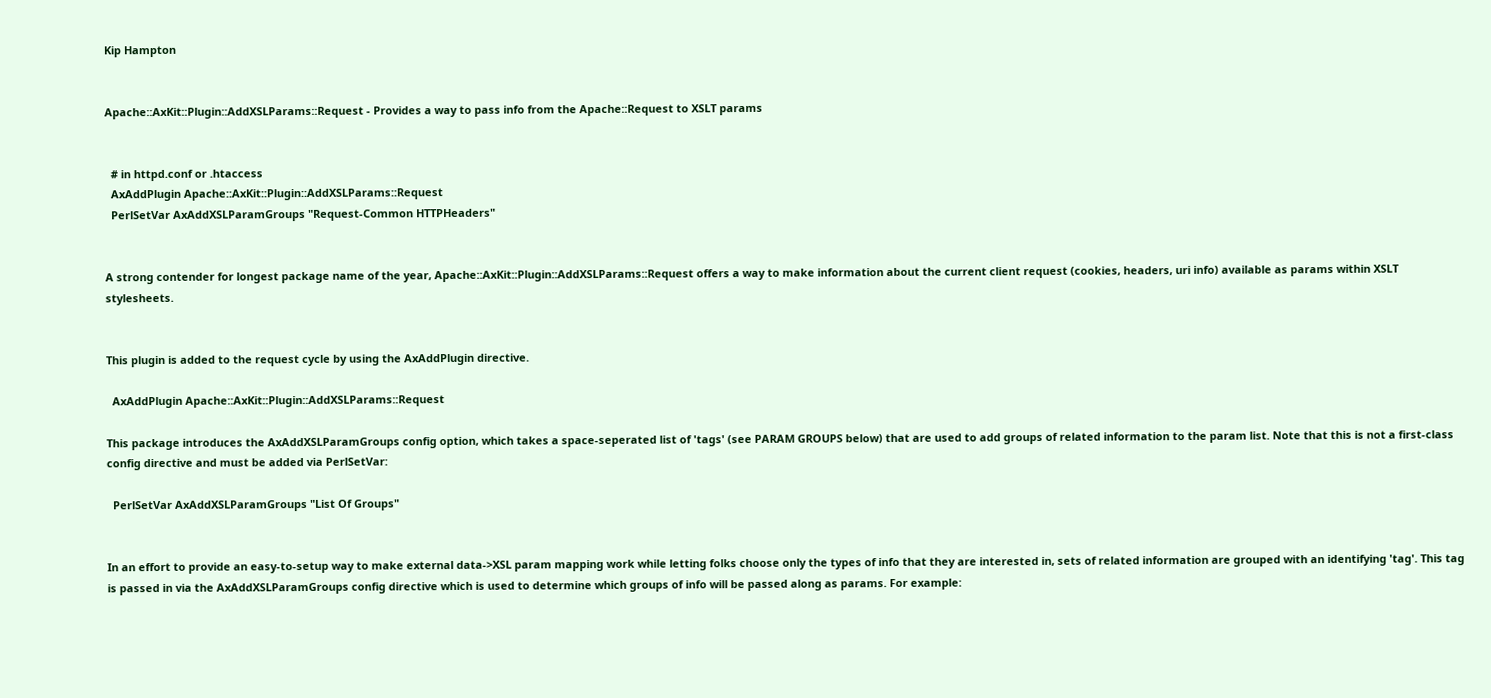Kip Hampton


Apache::AxKit::Plugin::AddXSLParams::Request - Provides a way to pass info from the Apache::Request to XSLT params


  # in httpd.conf or .htaccess
  AxAddPlugin Apache::AxKit::Plugin::AddXSLParams::Request
  PerlSetVar AxAddXSLParamGroups "Request-Common HTTPHeaders"


A strong contender for longest package name of the year, Apache::AxKit::Plugin::AddXSLParams::Request offers a way to make information about the current client request (cookies, headers, uri info) available as params within XSLT stylesheets.


This plugin is added to the request cycle by using the AxAddPlugin directive.

  AxAddPlugin Apache::AxKit::Plugin::AddXSLParams::Request

This package introduces the AxAddXSLParamGroups config option, which takes a space-seperated list of 'tags' (see PARAM GROUPS below) that are used to add groups of related information to the param list. Note that this is not a first-class config directive and must be added via PerlSetVar:

  PerlSetVar AxAddXSLParamGroups "List Of Groups"


In an effort to provide an easy-to-setup way to make external data->XSL param mapping work while letting folks choose only the types of info that they are interested in, sets of related information are grouped with an identifying 'tag'. This tag is passed in via the AxAddXSLParamGroups config directive which is used to determine which groups of info will be passed along as params. For example: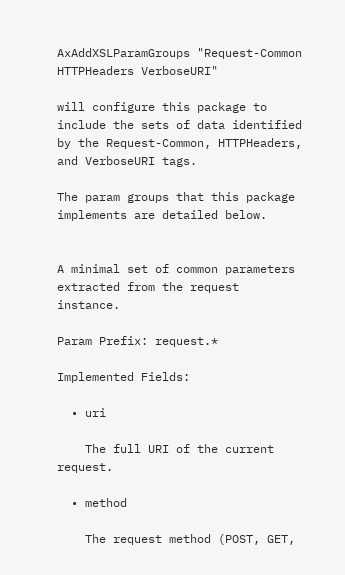AxAddXSLParamGroups "Request-Common HTTPHeaders VerboseURI"

will configure this package to include the sets of data identified by the Request-Common, HTTPHeaders, and VerboseURI tags.

The param groups that this package implements are detailed below.


A minimal set of common parameters extracted from the request instance.

Param Prefix: request.*

Implemented Fields:

  • uri

    The full URI of the current request.

  • method

    The request method (POST, GET,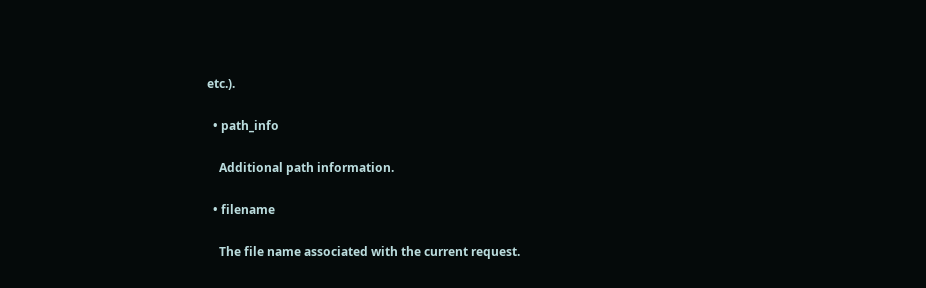etc.).

  • path_info

    Additional path information.

  • filename

    The file name associated with the current request.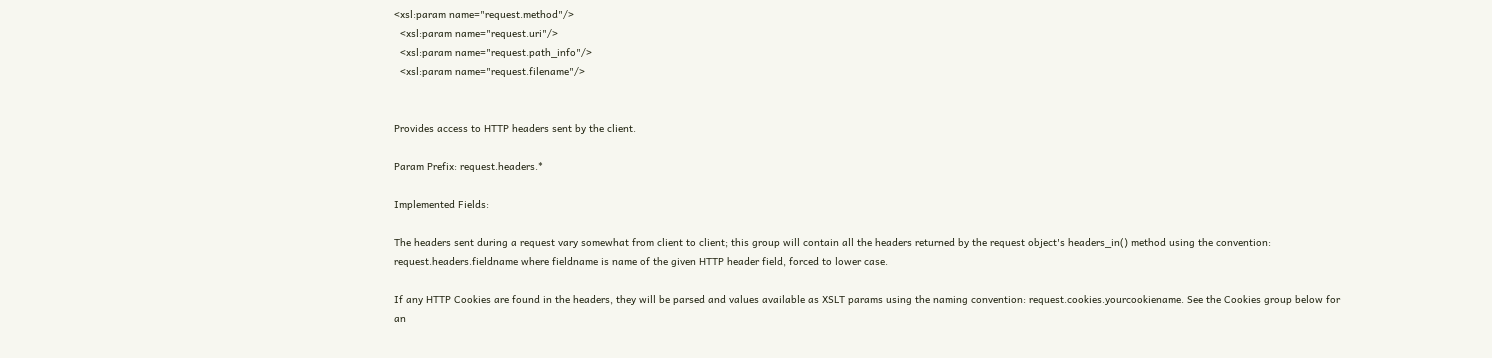<xsl:param name="request.method"/>
  <xsl:param name="request.uri"/>
  <xsl:param name="request.path_info"/>
  <xsl:param name="request.filename"/>


Provides access to HTTP headers sent by the client.

Param Prefix: request.headers.*

Implemented Fields:

The headers sent during a request vary somewhat from client to client; this group will contain all the headers returned by the request object's headers_in() method using the convention: request.headers.fieldname where fieldname is name of the given HTTP header field, forced to lower case.

If any HTTP Cookies are found in the headers, they will be parsed and values available as XSLT params using the naming convention: request.cookies.yourcookiename. See the Cookies group below for an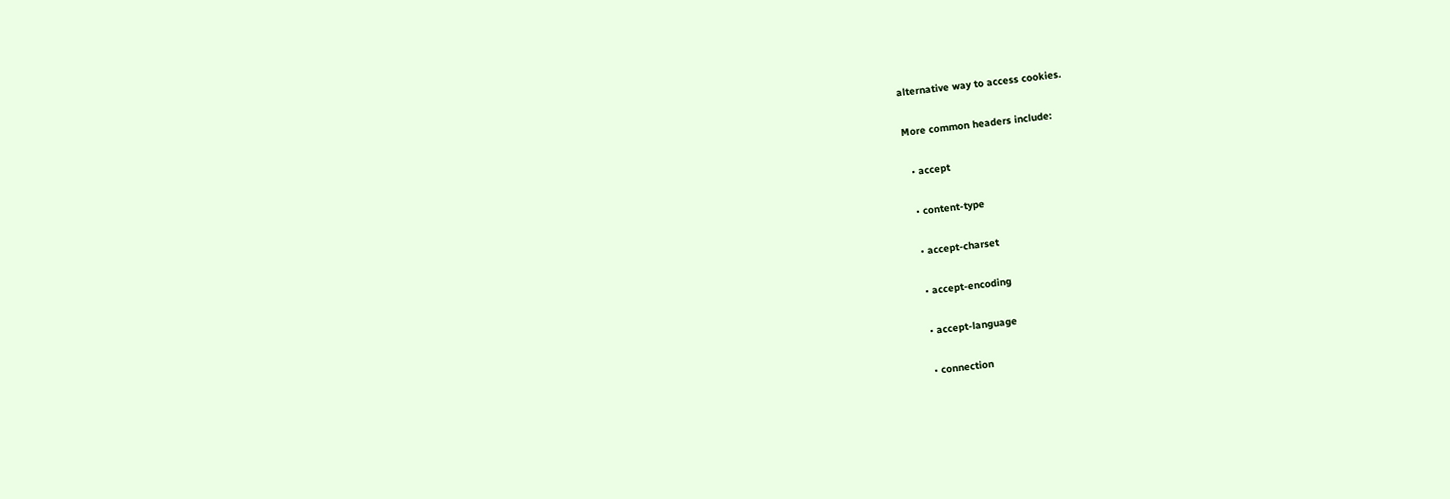alternative way to access cookies.

More common headers include:

  • accept

  • content-type

  • accept-charset

  • accept-encoding

  • accept-language

  • connection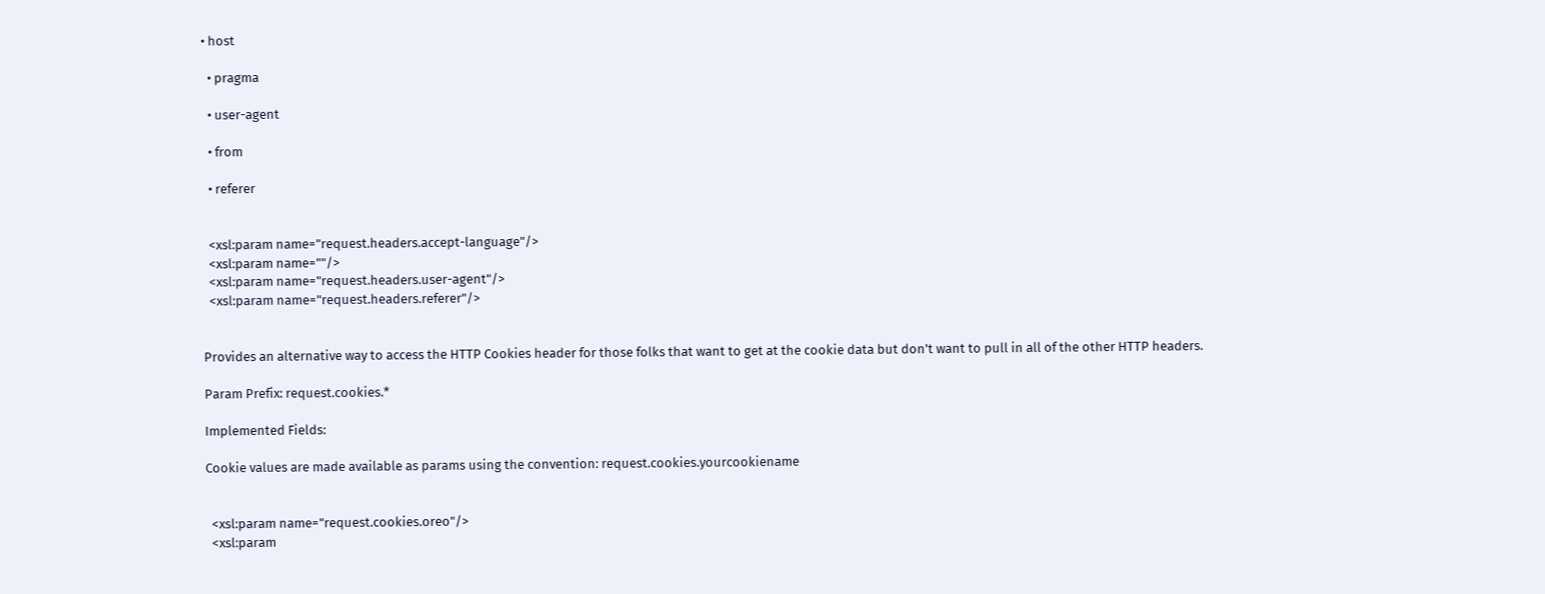• host

  • pragma

  • user-agent

  • from

  • referer


  <xsl:param name="request.headers.accept-language"/>
  <xsl:param name=""/>
  <xsl:param name="request.headers.user-agent"/>
  <xsl:param name="request.headers.referer"/>


Provides an alternative way to access the HTTP Cookies header for those folks that want to get at the cookie data but don't want to pull in all of the other HTTP headers.

Param Prefix: request.cookies.*

Implemented Fields:

Cookie values are made available as params using the convention: request.cookies.yourcookiename


  <xsl:param name="request.cookies.oreo"/>
  <xsl:param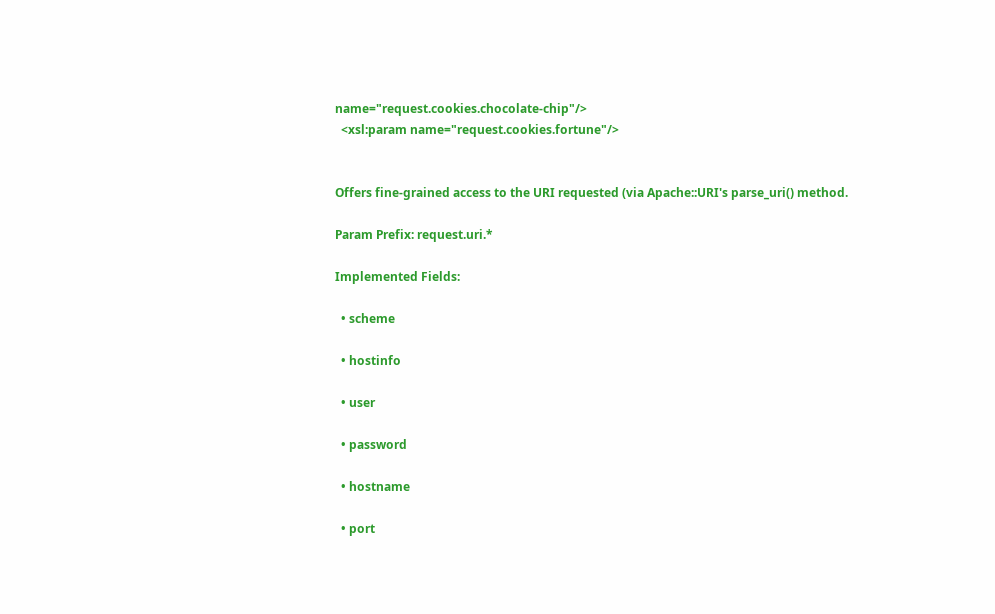name="request.cookies.chocolate-chip"/>
  <xsl:param name="request.cookies.fortune"/>


Offers fine-grained access to the URI requested (via Apache::URI's parse_uri() method.

Param Prefix: request.uri.*

Implemented Fields:

  • scheme

  • hostinfo

  • user

  • password

  • hostname

  • port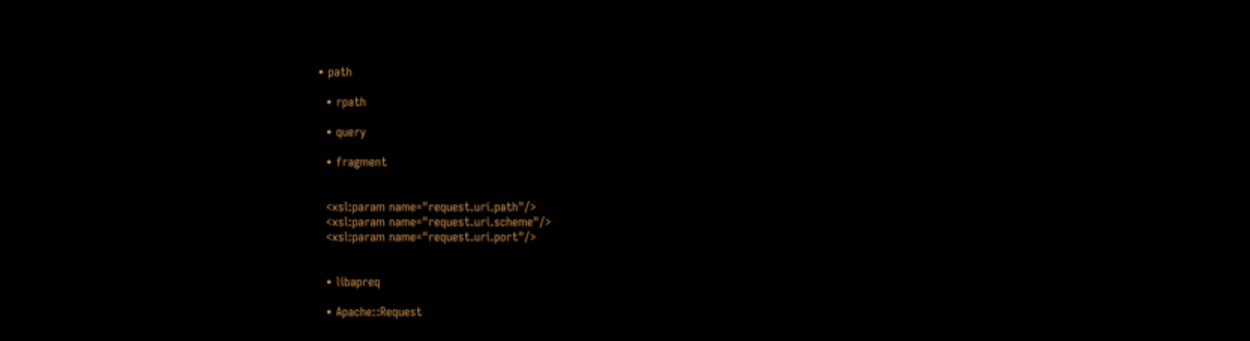• path

  • rpath

  • query

  • fragment


  <xsl:param name="request.uri.path"/>
  <xsl:param name="request.uri.scheme"/>
  <xsl:param name="request.uri.port"/>


  • libapreq

  • Apache::Request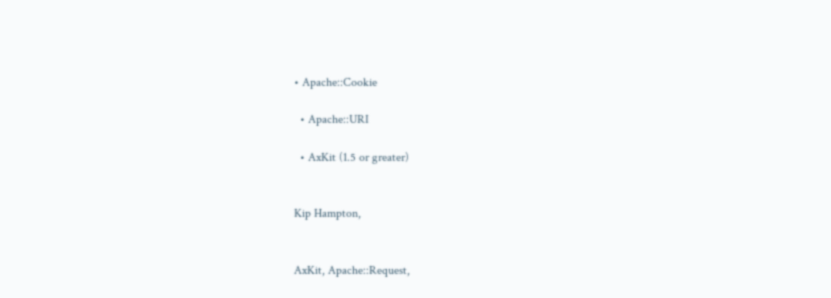• Apache::Cookie

  • Apache::URI

  • AxKit (1.5 or greater)


Kip Hampton,


AxKit, Apache::Request,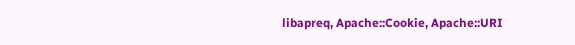libapreq, Apache::Cookie, Apache::URI